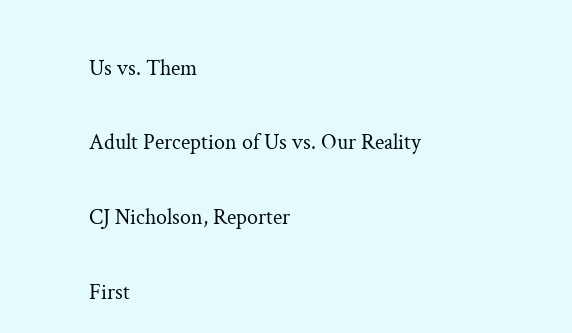Us vs. Them

Adult Perception of Us vs. Our Reality

CJ Nicholson, Reporter

First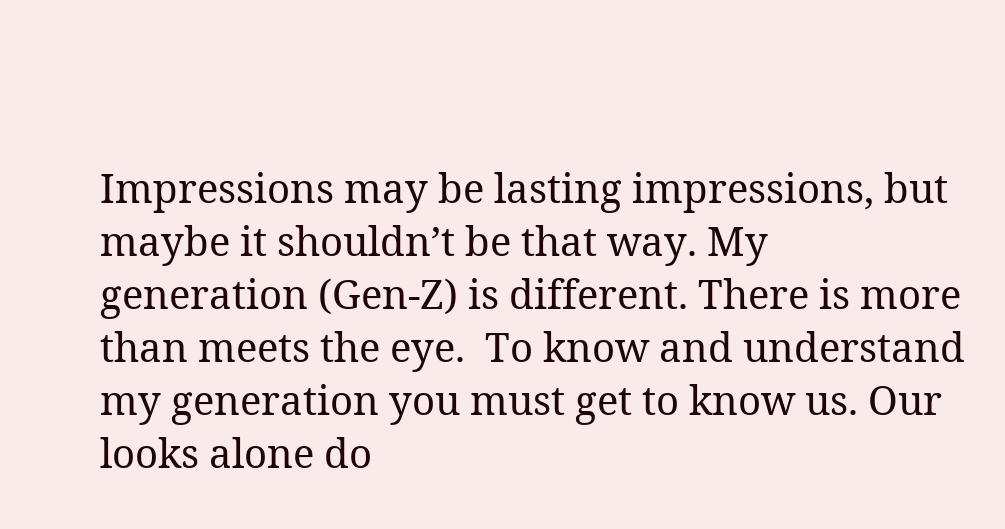Impressions may be lasting impressions, but maybe it shouldn’t be that way. My generation (Gen-Z) is different. There is more than meets the eye.  To know and understand my generation you must get to know us. Our looks alone do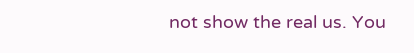not show the real us. You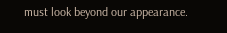must look beyond our appearance.